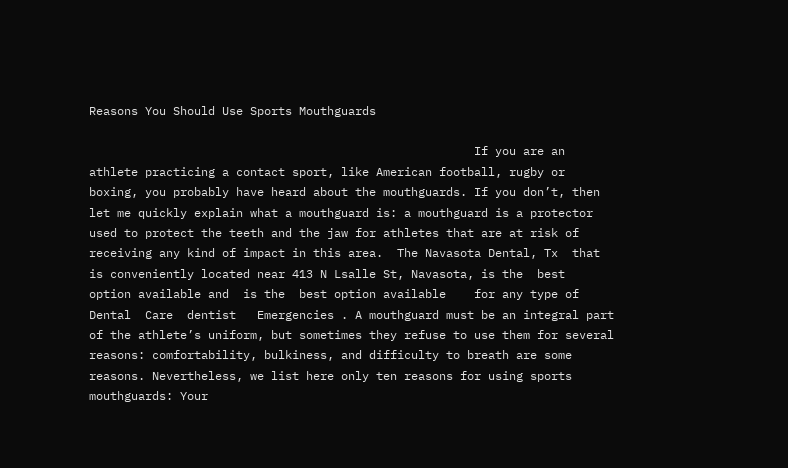Reasons You Should Use Sports Mouthguards

                                                       If you are an athlete practicing a contact sport, like American football, rugby or boxing, you probably have heard about the mouthguards. If you don’t, then let me quickly explain what a mouthguard is: a mouthguard is a protector used to protect the teeth and the jaw for athletes that are at risk of receiving any kind of impact in this area.  The Navasota Dental, Tx  that is conveniently located near 413 N Lsalle St, Navasota, is the  best  option available and  is the  best option available    for any type of  Dental  Care  dentist   Emergencies . A mouthguard must be an integral part of the athlete’s uniform, but sometimes they refuse to use them for several reasons: comfortability, bulkiness, and difficulty to breath are some reasons. Nevertheless, we list here only ten reasons for using sports mouthguards: Your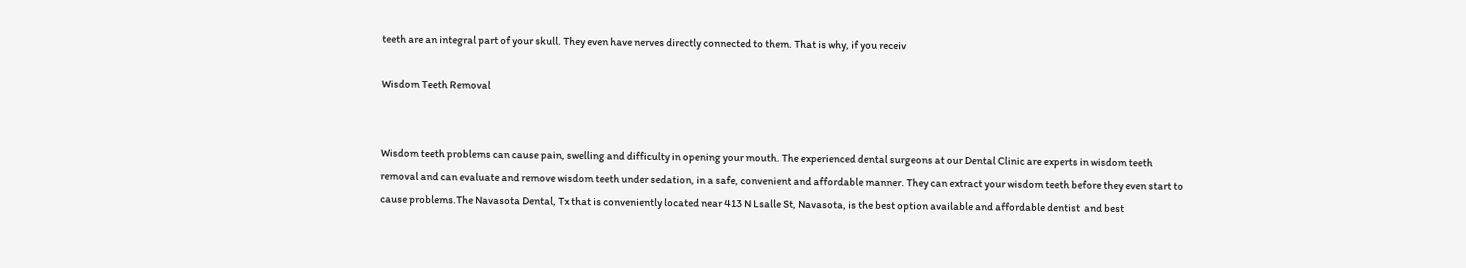teeth are an integral part of your skull. They even have nerves directly connected to them. That is why, if you receiv

Wisdom Teeth Removal


Wisdom teeth problems can cause pain, swelling and difficulty in opening your mouth. The experienced dental surgeons at our Dental Clinic are experts in wisdom teeth removal and can evaluate and remove wisdom teeth under sedation, in a safe, convenient and affordable manner. They can extract your wisdom teeth before they even start to cause problems.The Navasota Dental, Tx that is conveniently located near 413 N Lsalle St, Navasota, is the best option available and affordable dentist  and best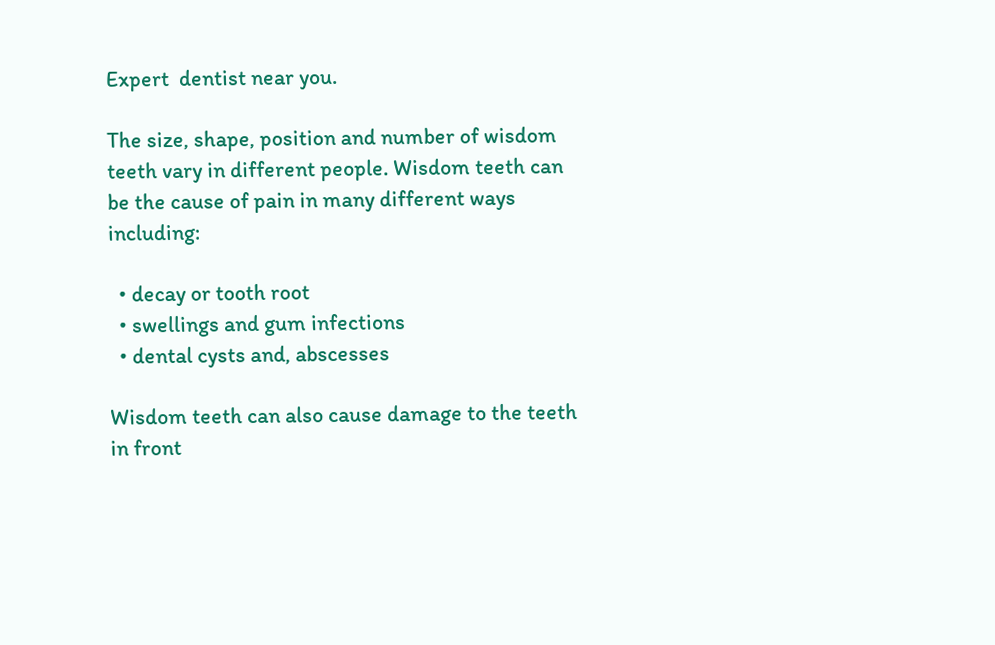Expert  dentist near you.

The size, shape, position and number of wisdom teeth vary in different people. Wisdom teeth can be the cause of pain in many different ways including:

  • decay or tooth root
  • swellings and gum infections
  • dental cysts and, abscesses

Wisdom teeth can also cause damage to the teeth in front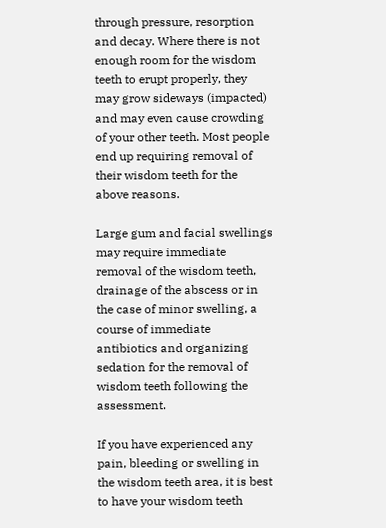through pressure, resorption and decay. Where there is not enough room for the wisdom teeth to erupt properly, they may grow sideways (impacted) and may even cause crowding of your other teeth. Most people end up requiring removal of their wisdom teeth for the above reasons.

Large gum and facial swellings may require immediate removal of the wisdom teeth, drainage of the abscess or in the case of minor swelling, a course of immediate antibiotics and organizing sedation for the removal of wisdom teeth following the assessment.

If you have experienced any pain, bleeding or swelling in the wisdom teeth area, it is best to have your wisdom teeth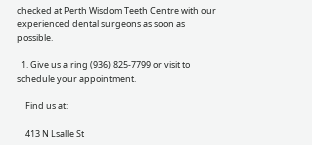checked at Perth Wisdom Teeth Centre with our experienced dental surgeons as soon as possible.

  1. Give us a ring (936) 825-7799 or visit to schedule your appointment.

    Find us at:

    413 N Lsalle St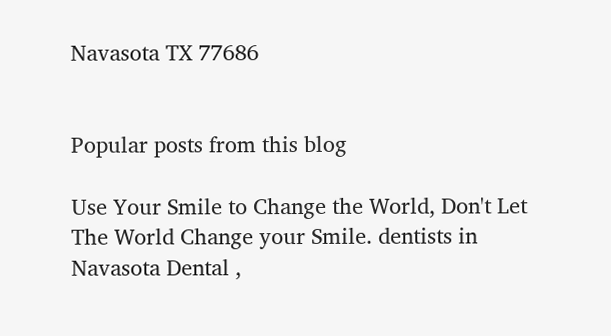Navasota TX 77686


Popular posts from this blog

Use Your Smile to Change the World, Don't Let The World Change your Smile. dentists in Navasota Dental ,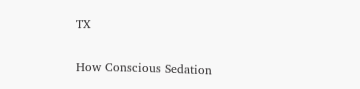TX

How Conscious Sedation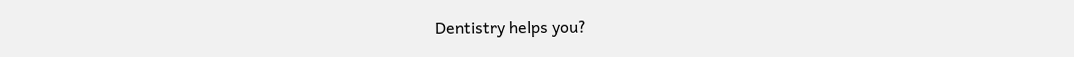Dentistry helps you?